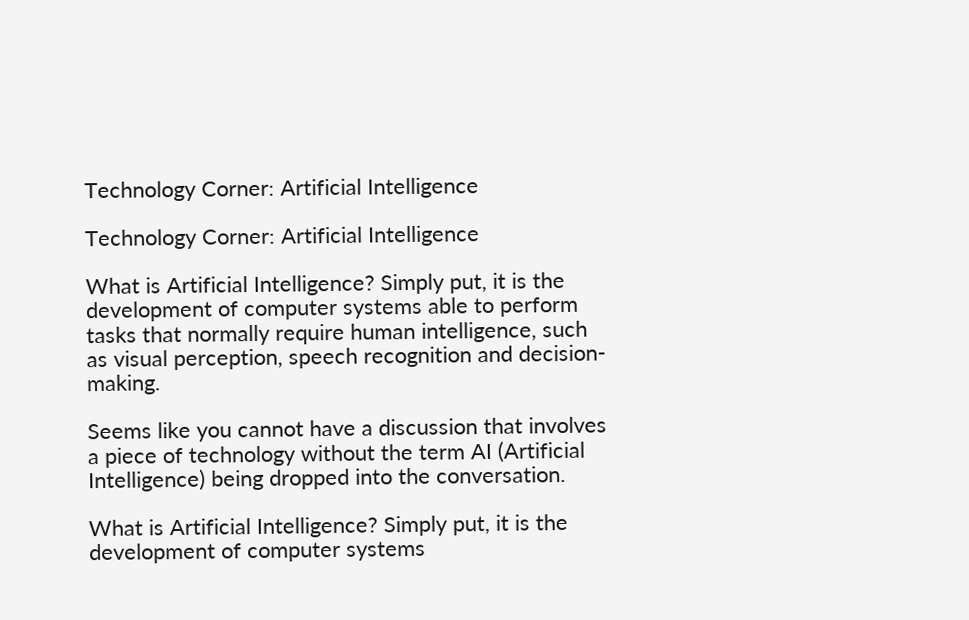Technology Corner: Artificial Intelligence

Technology Corner: Artificial Intelligence

What is Artificial Intelligence? Simply put, it is the development of computer systems able to perform tasks that normally require human intelligence, such as visual perception, speech recognition and decision-making.

Seems like you cannot have a discussion that involves a piece of technology without the term AI (Artificial Intelligence) being dropped into the conversation.

What is Artificial Intelligence? Simply put, it is the development of computer systems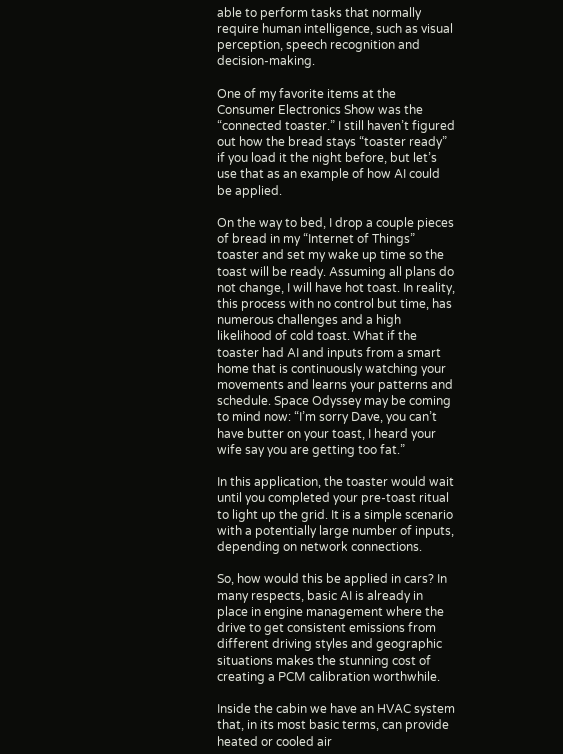able to perform tasks that normally require human intelligence, such as visual perception, speech recognition and decision-making.

One of my favorite items at the Consumer Electronics Show was the “connected toaster.” I still haven’t figured out how the bread stays “toaster ready” if you load it the night before, but let’s use that as an example of how AI could be applied.

On the way to bed, I drop a couple pieces of bread in my “Internet of Things” toaster and set my wake up time so the toast will be ready. Assuming all plans do not change, I will have hot toast. In reality, this process with no control but time, has numerous challenges and a high likelihood of cold toast. What if the toaster had AI and inputs from a smart home that is continuously watching your movements and learns your patterns and schedule. Space Odyssey may be coming to mind now: “I’m sorry Dave, you can’t have butter on your toast, I heard your wife say you are getting too fat.”

In this application, the toaster would wait until you completed your pre-toast ritual to light up the grid. It is a simple scenario with a potentially large number of inputs, depending on network connections.

So, how would this be applied in cars? In many respects, basic AI is already in place in engine management where the drive to get consistent emissions from different driving styles and geographic situations makes the stunning cost of creating a PCM calibration worthwhile.

Inside the cabin we have an HVAC system that, in its most basic terms, can provide heated or cooled air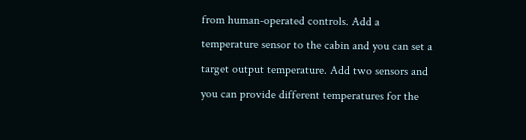from human-operated controls. Add a temperature sensor to the cabin and you can set a target output temperature. Add two sensors and you can provide different temperatures for the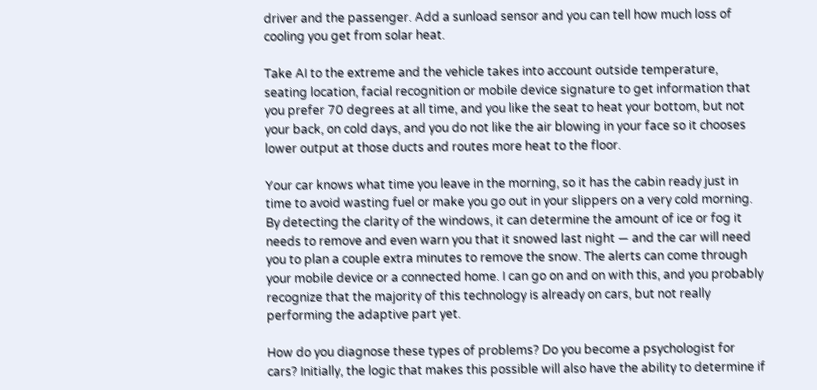driver and the passenger. Add a sunload sensor and you can tell how much loss of cooling you get from solar heat.

Take AI to the extreme and the vehicle takes into account outside temperature, seating location, facial recognition or mobile device signature to get information that you prefer 70 degrees at all time, and you like the seat to heat your bottom, but not your back, on cold days, and you do not like the air blowing in your face so it chooses lower output at those ducts and routes more heat to the floor.

Your car knows what time you leave in the morning, so it has the cabin ready just in time to avoid wasting fuel or make you go out in your slippers on a very cold morning. By detecting the clarity of the windows, it can determine the amount of ice or fog it needs to remove and even warn you that it snowed last night — and the car will need you to plan a couple extra minutes to remove the snow. The alerts can come through your mobile device or a connected home. I can go on and on with this, and you probably recognize that the majority of this technology is already on cars, but not really performing the adaptive part yet.

How do you diagnose these types of problems? Do you become a psychologist for cars? Initially, the logic that makes this possible will also have the ability to determine if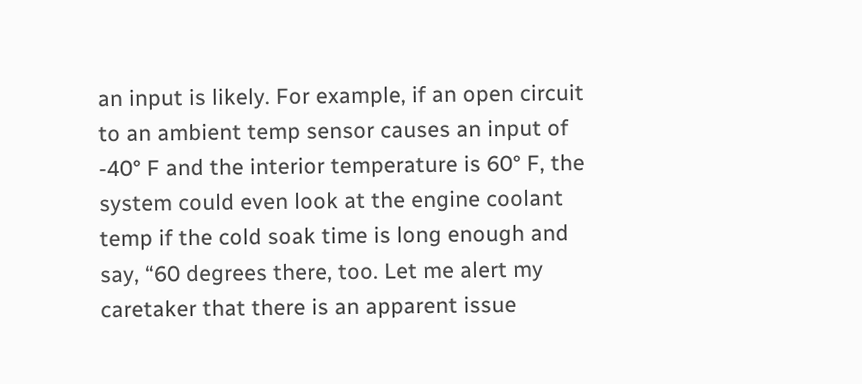an input is likely. For example, if an open circuit to an ambient temp sensor causes an input of -40° F and the interior temperature is 60° F, the system could even look at the engine coolant temp if the cold soak time is long enough and say, “60 degrees there, too. Let me alert my caretaker that there is an apparent issue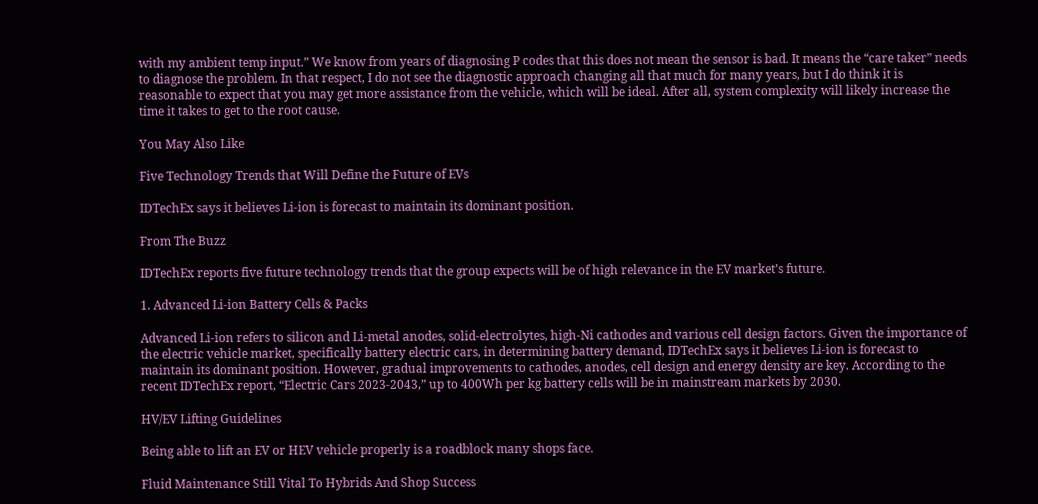with my ambient temp input.” We know from years of diagnosing P codes that this does not mean the sensor is bad. It means the “care taker” needs to diagnose the problem. In that respect, I do not see the diagnostic approach changing all that much for many years, but I do think it is reasonable to expect that you may get more assistance from the vehicle, which will be ideal. After all, system complexity will likely increase the time it takes to get to the root cause.

You May Also Like

Five Technology Trends that Will Define the Future of EVs

IDTechEx says it believes Li-ion is forecast to maintain its dominant position.

From The Buzz

IDTechEx reports five future technology trends that the group expects will be of high relevance in the EV market’s future.

1. Advanced Li-ion Battery Cells & Packs

Advanced Li-ion refers to silicon and Li-metal anodes, solid-electrolytes, high-Ni cathodes and various cell design factors. Given the importance of the electric vehicle market, specifically battery electric cars, in determining battery demand, IDTechEx says it believes Li-ion is forecast to maintain its dominant position. However, gradual improvements to cathodes, anodes, cell design and energy density are key. According to the recent IDTechEx report, “Electric Cars 2023-2043,” up to 400Wh per kg battery cells will be in mainstream markets by 2030.

HV/EV Lifting Guidelines

Being able to lift an EV or HEV vehicle properly is a roadblock many shops face.

Fluid Maintenance Still Vital To Hybrids And Shop Success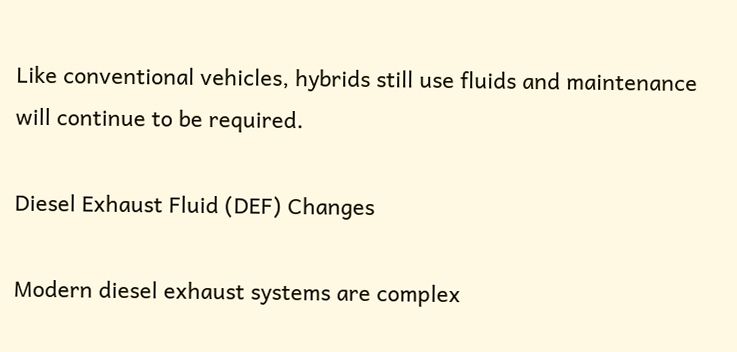Like conventional vehicles, hybrids still use fluids and maintenance will continue to be required.

Diesel Exhaust Fluid (DEF) Changes

Modern diesel exhaust systems are complex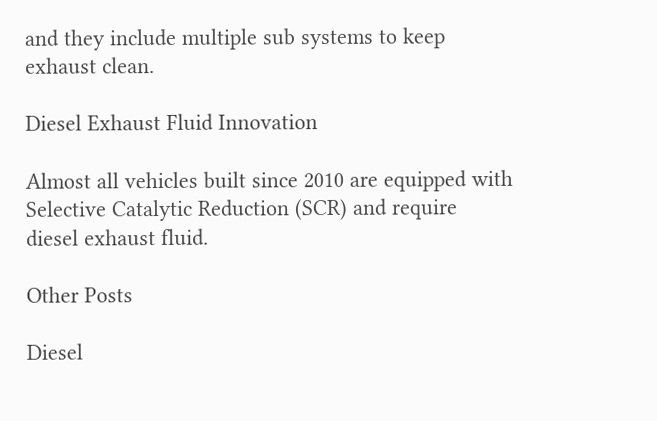and they include multiple sub systems to keep exhaust clean.

Diesel Exhaust Fluid Innovation

Almost all vehicles built since 2010 are equipped with Selective Catalytic Reduction (SCR) and require diesel exhaust fluid.

Other Posts

Diesel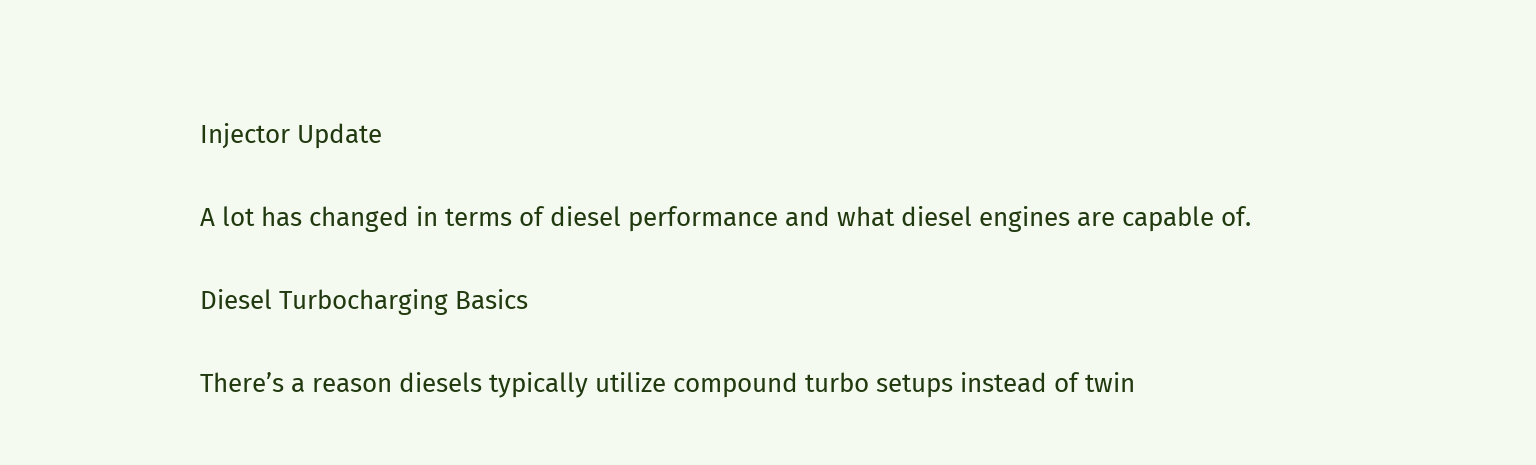Injector Update

A lot has changed in terms of diesel performance and what diesel engines are capable of.

Diesel Turbocharging Basics

There’s a reason diesels typically utilize compound turbo setups instead of twin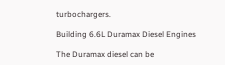turbochargers.

Building 6.6L Duramax Diesel Engines

The Duramax diesel can be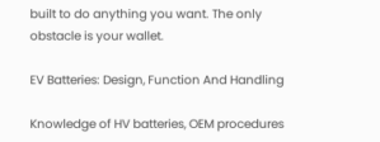built to do anything you want. The only obstacle is your wallet.

EV Batteries: Design, Function And Handling

Knowledge of HV batteries, OEM procedures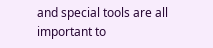and special tools are all important to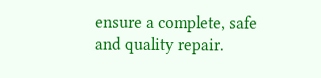ensure a complete, safe and quality repair.